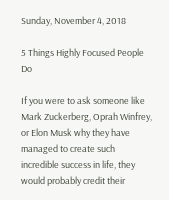Sunday, November 4, 2018

5 Things Highly Focused People Do

If you were to ask someone like Mark Zuckerberg, Oprah Winfrey, or Elon Musk why they have managed to create such incredible success in life, they would probably credit their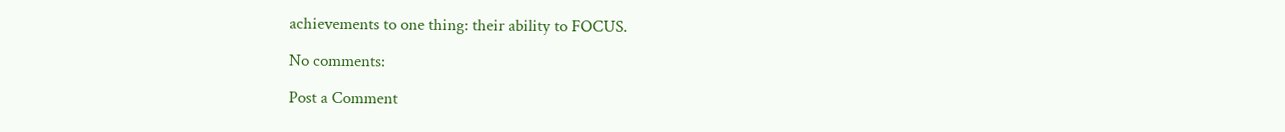achievements to one thing: their ability to FOCUS.

No comments:

Post a Comment